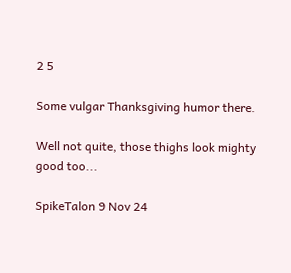2 5

Some vulgar Thanksgiving humor there.

Well not quite, those thighs look mighty good too...

SpikeTalon 9 Nov 24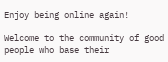Enjoy being online again!

Welcome to the community of good people who base their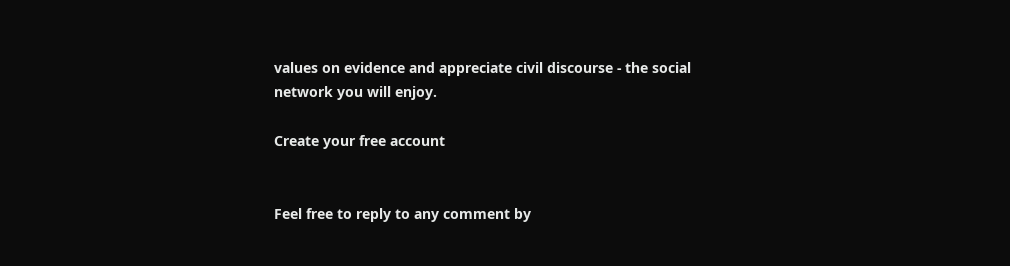values on evidence and appreciate civil discourse - the social network you will enjoy.

Create your free account


Feel free to reply to any comment by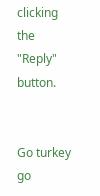clicking the "Reply" button.


Go turkey go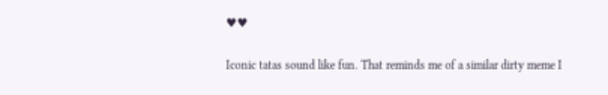♥♥

Iconic tatas sound like fun. That reminds me of a similar dirty meme I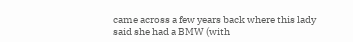came across a few years back where this lady said she had a BMW (with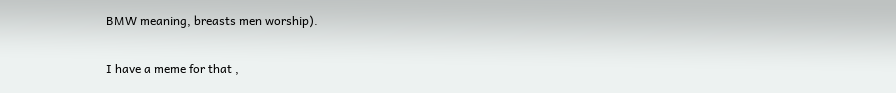BMW meaning, breasts men worship).


I have a meme for that ,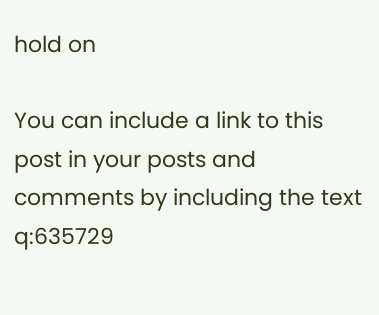hold on

You can include a link to this post in your posts and comments by including the text q:635729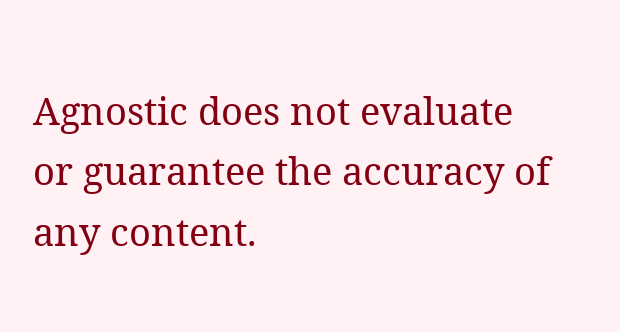Agnostic does not evaluate or guarantee the accuracy of any content.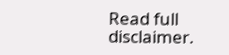Read full disclaimer.